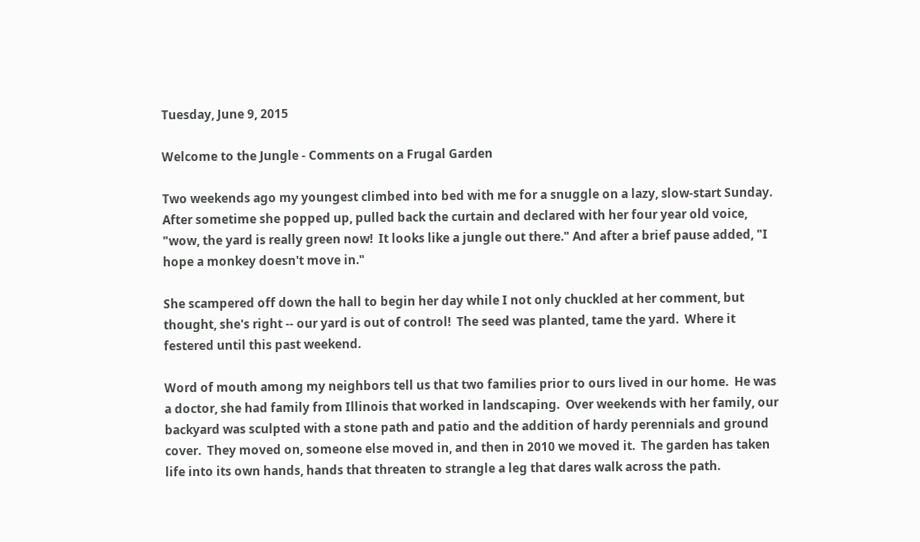Tuesday, June 9, 2015

Welcome to the Jungle - Comments on a Frugal Garden

Two weekends ago my youngest climbed into bed with me for a snuggle on a lazy, slow-start Sunday.  After sometime she popped up, pulled back the curtain and declared with her four year old voice, "wow, the yard is really green now!  It looks like a jungle out there." And after a brief pause added, "I hope a monkey doesn't move in."

She scampered off down the hall to begin her day while I not only chuckled at her comment, but thought, she's right -- our yard is out of control!  The seed was planted, tame the yard.  Where it festered until this past weekend.

Word of mouth among my neighbors tell us that two families prior to ours lived in our home.  He was a doctor, she had family from Illinois that worked in landscaping.  Over weekends with her family, our backyard was sculpted with a stone path and patio and the addition of hardy perennials and ground cover.  They moved on, someone else moved in, and then in 2010 we moved it.  The garden has taken life into its own hands, hands that threaten to strangle a leg that dares walk across the path.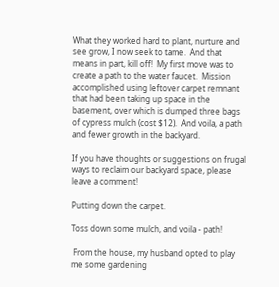What they worked hard to plant, nurture and see grow, I now seek to tame.  And that means in part, kill off!  My first move was to create a path to the water faucet.  Mission accomplished using leftover carpet remnant that had been taking up space in the basement, over which is dumped three bags of cypress mulch (cost $12).  And voila, a path and fewer growth in the backyard.

If you have thoughts or suggestions on frugal ways to reclaim our backyard space, please leave a comment!

Putting down the carpet.

Toss down some mulch, and voila - path!

 From the house, my husband opted to play me some gardening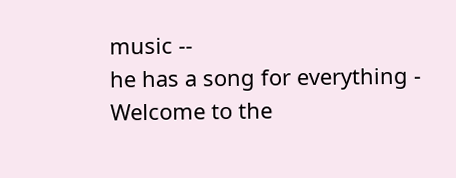music --
he has a song for everything - Welcome to the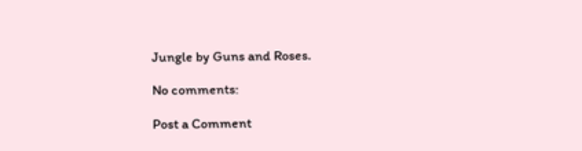Jungle by Guns and Roses.

No comments:

Post a Comment